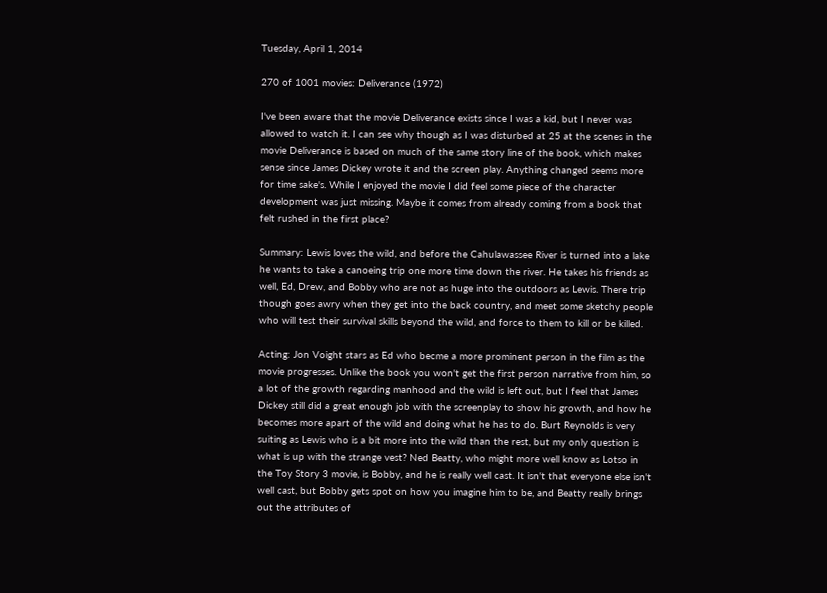Tuesday, April 1, 2014

270 of 1001 movies: Deliverance (1972)

I've been aware that the movie Deliverance exists since I was a kid, but I never was allowed to watch it. I can see why though as I was disturbed at 25 at the scenes in the movie Deliverance is based on much of the same story line of the book, which makes sense since James Dickey wrote it and the screen play. Anything changed seems more for time sake's. While I enjoyed the movie I did feel some piece of the character development was just missing. Maybe it comes from already coming from a book that felt rushed in the first place?

Summary: Lewis loves the wild, and before the Cahulawassee River is turned into a lake he wants to take a canoeing trip one more time down the river. He takes his friends as well, Ed, Drew, and Bobby who are not as huge into the outdoors as Lewis. There trip though goes awry when they get into the back country, and meet some sketchy people who will test their survival skills beyond the wild, and force to them to kill or be killed.

Acting: Jon Voight stars as Ed who becme a more prominent person in the film as the movie progresses. Unlike the book you won't get the first person narrative from him, so a lot of the growth regarding manhood and the wild is left out, but I feel that James Dickey still did a great enough job with the screenplay to show his growth, and how he becomes more apart of the wild and doing what he has to do. Burt Reynolds is very suiting as Lewis who is a bit more into the wild than the rest, but my only question is what is up with the strange vest? Ned Beatty, who might more well know as Lotso in the Toy Story 3 movie, is Bobby, and he is really well cast. It isn't that everyone else isn't well cast, but Bobby gets spot on how you imagine him to be, and Beatty really brings out the attributes of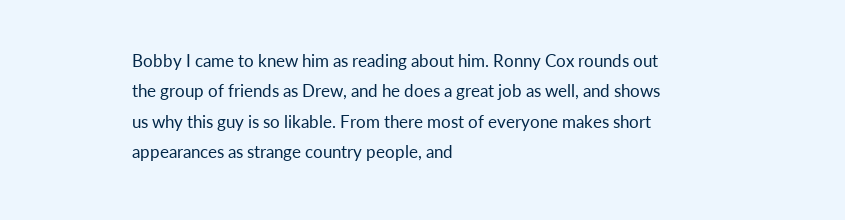Bobby I came to knew him as reading about him. Ronny Cox rounds out the group of friends as Drew, and he does a great job as well, and shows us why this guy is so likable. From there most of everyone makes short appearances as strange country people, and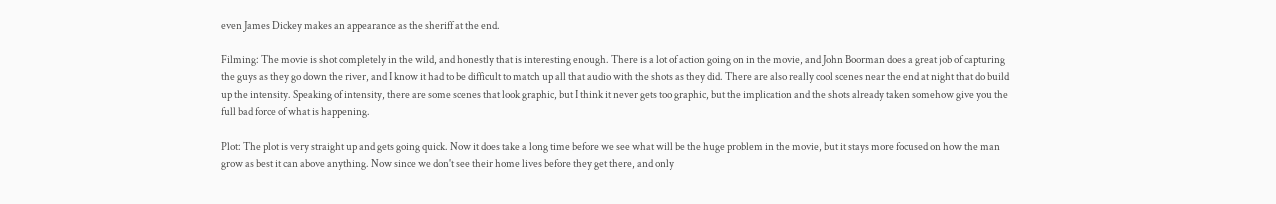even James Dickey makes an appearance as the sheriff at the end.

Filming: The movie is shot completely in the wild, and honestly that is interesting enough. There is a lot of action going on in the movie, and John Boorman does a great job of capturing the guys as they go down the river, and I know it had to be difficult to match up all that audio with the shots as they did. There are also really cool scenes near the end at night that do build up the intensity. Speaking of intensity, there are some scenes that look graphic, but I think it never gets too graphic, but the implication and the shots already taken somehow give you the full bad force of what is happening.

Plot: The plot is very straight up and gets going quick. Now it does take a long time before we see what will be the huge problem in the movie, but it stays more focused on how the man grow as best it can above anything. Now since we don't see their home lives before they get there, and only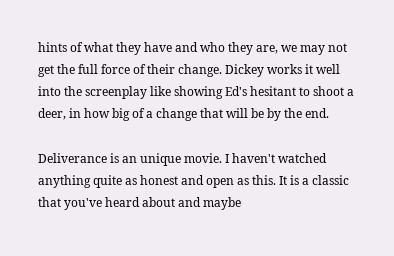hints of what they have and who they are, we may not get the full force of their change. Dickey works it well into the screenplay like showing Ed's hesitant to shoot a deer, in how big of a change that will be by the end.

Deliverance is an unique movie. I haven't watched anything quite as honest and open as this. It is a classic that you've heard about and maybe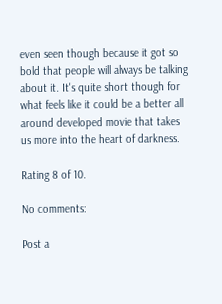even seen though because it got so bold that people will always be talking about it. It's quite short though for what feels like it could be a better all around developed movie that takes us more into the heart of darkness.

Rating 8 of 10.

No comments:

Post a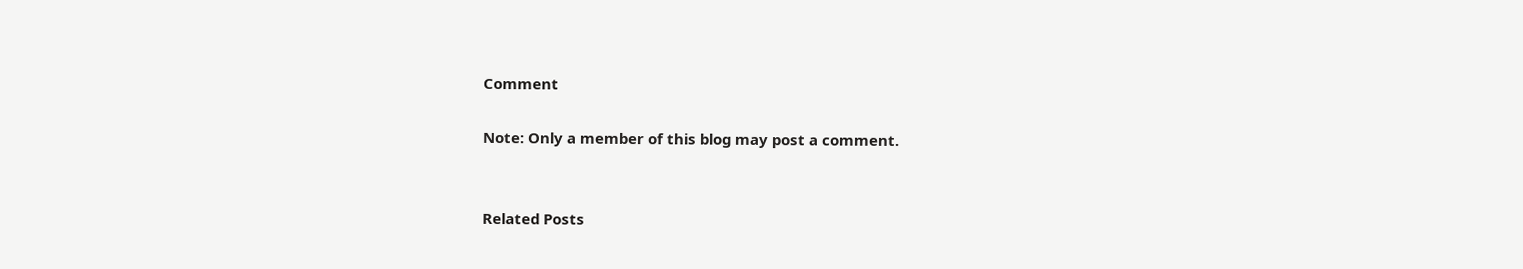Comment

Note: Only a member of this blog may post a comment.


Related Posts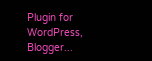Plugin for WordPress, Blogger...